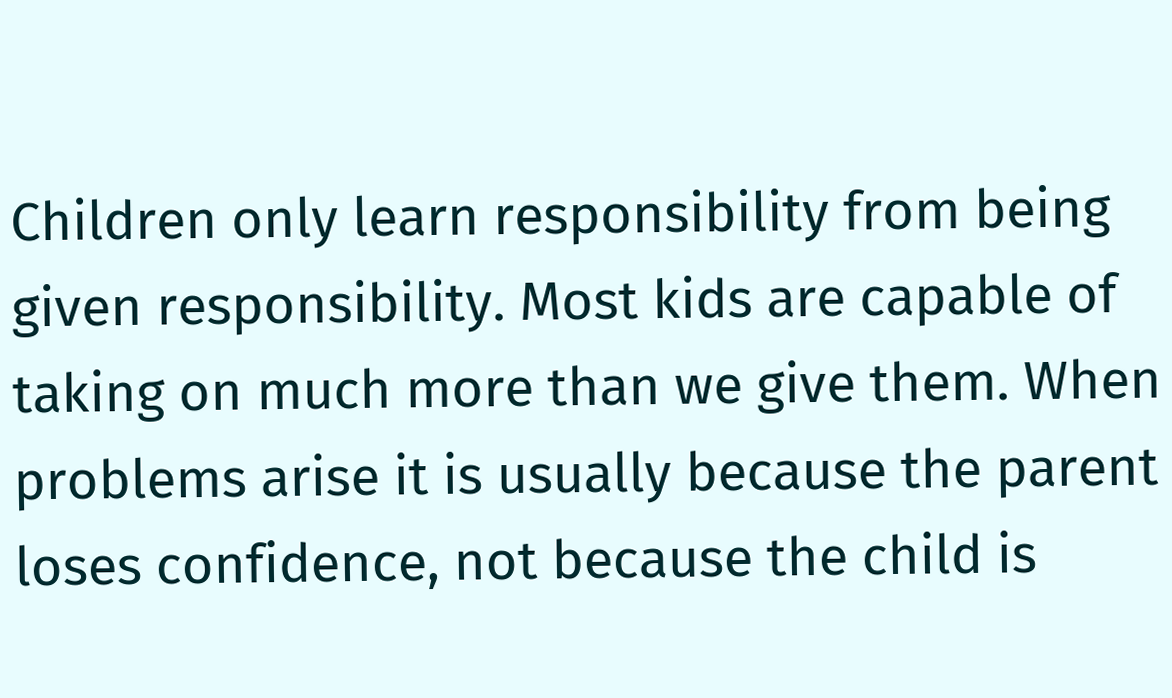Children only learn responsibility from being given responsibility. Most kids are capable of taking on much more than we give them. When problems arise it is usually because the parent loses confidence, not because the child is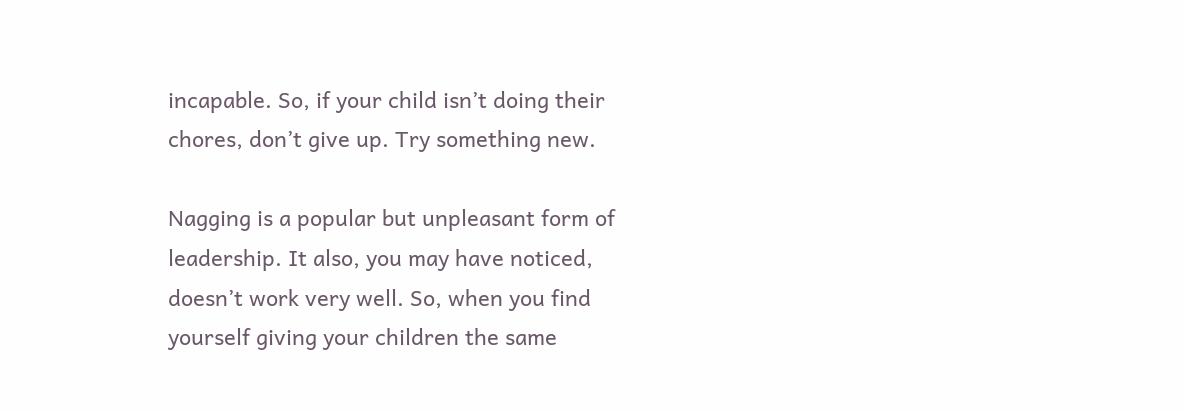incapable. So, if your child isn’t doing their chores, don’t give up. Try something new.

Nagging is a popular but unpleasant form of leadership. It also, you may have noticed, doesn’t work very well. So, when you find yourself giving your children the same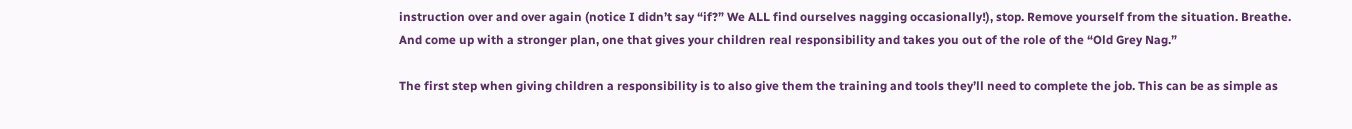instruction over and over again (notice I didn’t say “if?” We ALL find ourselves nagging occasionally!), stop. Remove yourself from the situation. Breathe. And come up with a stronger plan, one that gives your children real responsibility and takes you out of the role of the “Old Grey Nag.”

The first step when giving children a responsibility is to also give them the training and tools they’ll need to complete the job. This can be as simple as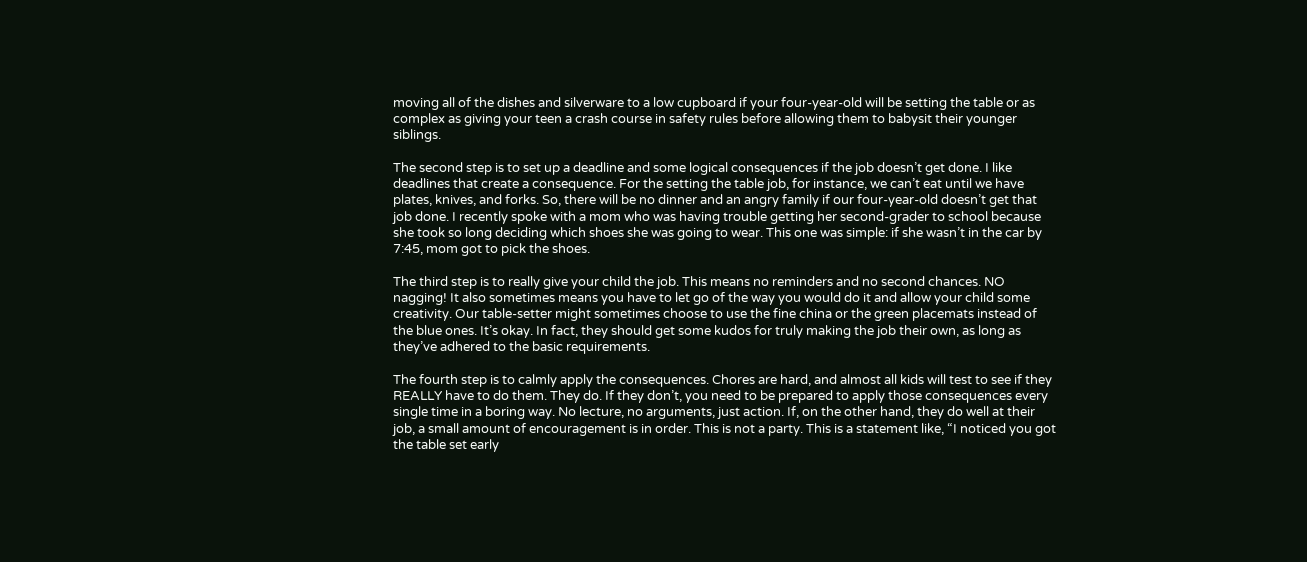moving all of the dishes and silverware to a low cupboard if your four-year-old will be setting the table or as complex as giving your teen a crash course in safety rules before allowing them to babysit their younger siblings.

The second step is to set up a deadline and some logical consequences if the job doesn’t get done. I like deadlines that create a consequence. For the setting the table job, for instance, we can’t eat until we have plates, knives, and forks. So, there will be no dinner and an angry family if our four-year-old doesn’t get that job done. I recently spoke with a mom who was having trouble getting her second-grader to school because she took so long deciding which shoes she was going to wear. This one was simple: if she wasn’t in the car by 7:45, mom got to pick the shoes.

The third step is to really give your child the job. This means no reminders and no second chances. NO nagging! It also sometimes means you have to let go of the way you would do it and allow your child some creativity. Our table-setter might sometimes choose to use the fine china or the green placemats instead of the blue ones. It’s okay. In fact, they should get some kudos for truly making the job their own, as long as they’ve adhered to the basic requirements.

The fourth step is to calmly apply the consequences. Chores are hard, and almost all kids will test to see if they REALLY have to do them. They do. If they don’t, you need to be prepared to apply those consequences every single time in a boring way. No lecture, no arguments, just action. If, on the other hand, they do well at their job, a small amount of encouragement is in order. This is not a party. This is a statement like, “I noticed you got the table set early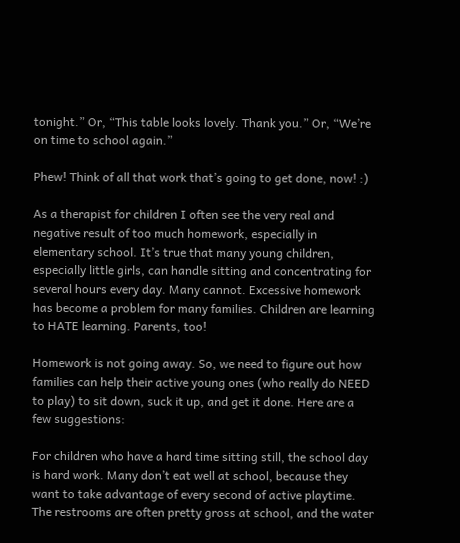tonight.” Or, “This table looks lovely. Thank you.” Or, “We’re on time to school again.”

Phew! Think of all that work that’s going to get done, now! :)

As a therapist for children I often see the very real and negative result of too much homework, especially in elementary school. It’s true that many young children, especially little girls, can handle sitting and concentrating for several hours every day. Many cannot. Excessive homework has become a problem for many families. Children are learning to HATE learning. Parents, too!

Homework is not going away. So, we need to figure out how families can help their active young ones (who really do NEED to play) to sit down, suck it up, and get it done. Here are a few suggestions:

For children who have a hard time sitting still, the school day is hard work. Many don’t eat well at school, because they want to take advantage of every second of active playtime. The restrooms are often pretty gross at school, and the water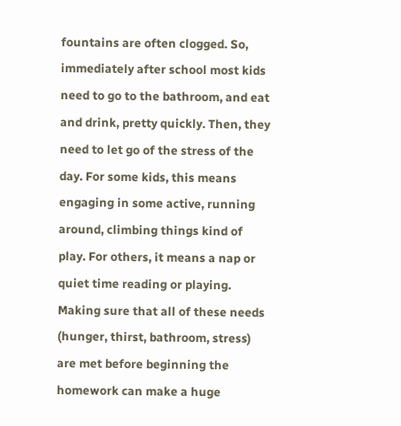fountains are often clogged. So, immediately after school most kids need to go to the bathroom, and eat and drink, pretty quickly. Then, they need to let go of the stress of the day. For some kids, this means engaging in some active, running around, climbing things kind of play. For others, it means a nap or quiet time reading or playing. Making sure that all of these needs (hunger, thirst, bathroom, stress) are met before beginning the homework can make a huge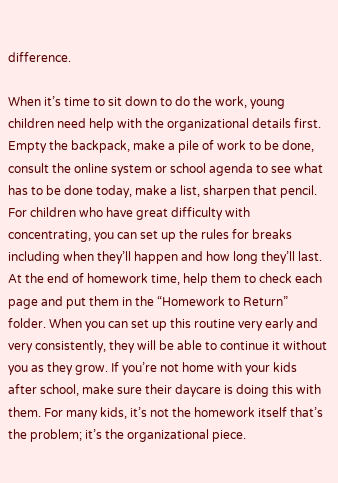difference.

When it’s time to sit down to do the work, young children need help with the organizational details first. Empty the backpack, make a pile of work to be done, consult the online system or school agenda to see what has to be done today, make a list, sharpen that pencil. For children who have great difficulty with concentrating, you can set up the rules for breaks including when they’ll happen and how long they’ll last. At the end of homework time, help them to check each page and put them in the “Homework to Return” folder. When you can set up this routine very early and very consistently, they will be able to continue it without you as they grow. If you’re not home with your kids after school, make sure their daycare is doing this with them. For many kids, it’s not the homework itself that’s the problem; it’s the organizational piece.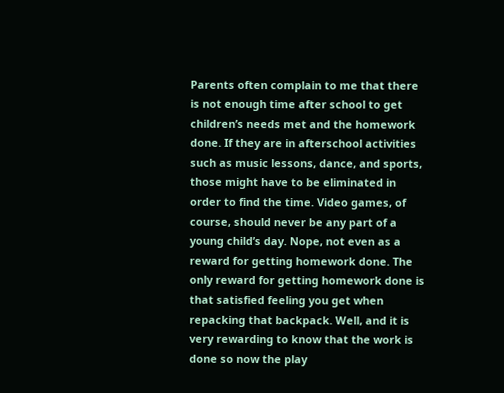Parents often complain to me that there is not enough time after school to get children’s needs met and the homework done. If they are in afterschool activities such as music lessons, dance, and sports, those might have to be eliminated in order to find the time. Video games, of course, should never be any part of a young child’s day. Nope, not even as a reward for getting homework done. The only reward for getting homework done is that satisfied feeling you get when repacking that backpack. Well, and it is very rewarding to know that the work is done so now the play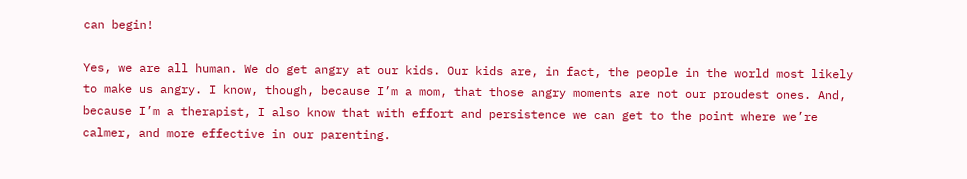can begin!

Yes, we are all human. We do get angry at our kids. Our kids are, in fact, the people in the world most likely to make us angry. I know, though, because I’m a mom, that those angry moments are not our proudest ones. And, because I’m a therapist, I also know that with effort and persistence we can get to the point where we’re calmer, and more effective in our parenting.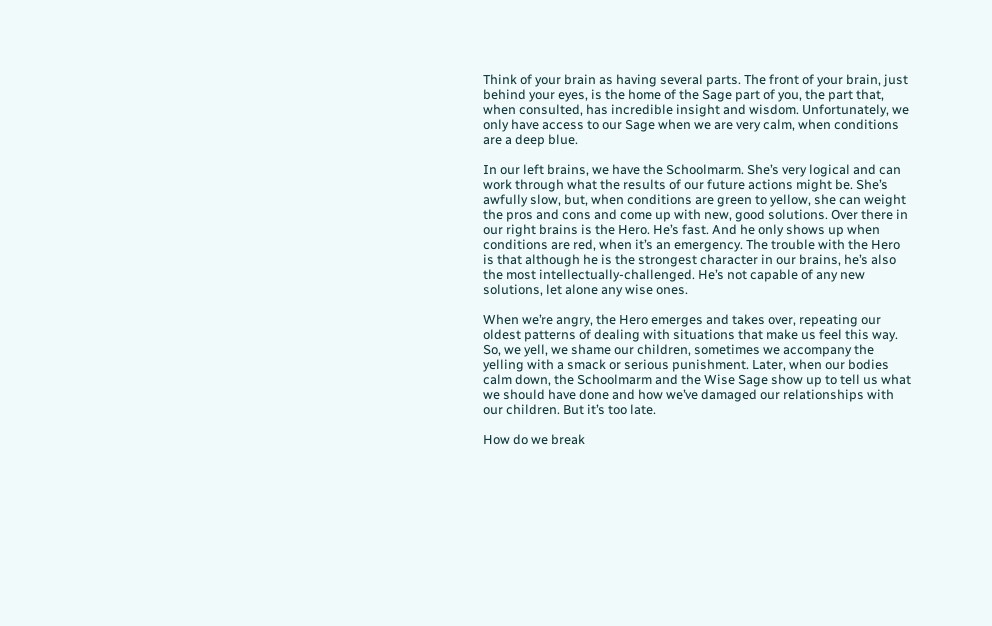Think of your brain as having several parts. The front of your brain, just behind your eyes, is the home of the Sage part of you, the part that, when consulted, has incredible insight and wisdom. Unfortunately, we only have access to our Sage when we are very calm, when conditions are a deep blue.

In our left brains, we have the Schoolmarm. She’s very logical and can work through what the results of our future actions might be. She’s awfully slow, but, when conditions are green to yellow, she can weight the pros and cons and come up with new, good solutions. Over there in our right brains is the Hero. He’s fast. And he only shows up when conditions are red, when it’s an emergency. The trouble with the Hero is that although he is the strongest character in our brains, he’s also the most intellectually-challenged. He’s not capable of any new solutions, let alone any wise ones.

When we’re angry, the Hero emerges and takes over, repeating our oldest patterns of dealing with situations that make us feel this way. So, we yell, we shame our children, sometimes we accompany the yelling with a smack or serious punishment. Later, when our bodies calm down, the Schoolmarm and the Wise Sage show up to tell us what we should have done and how we’ve damaged our relationships with our children. But it’s too late.

How do we break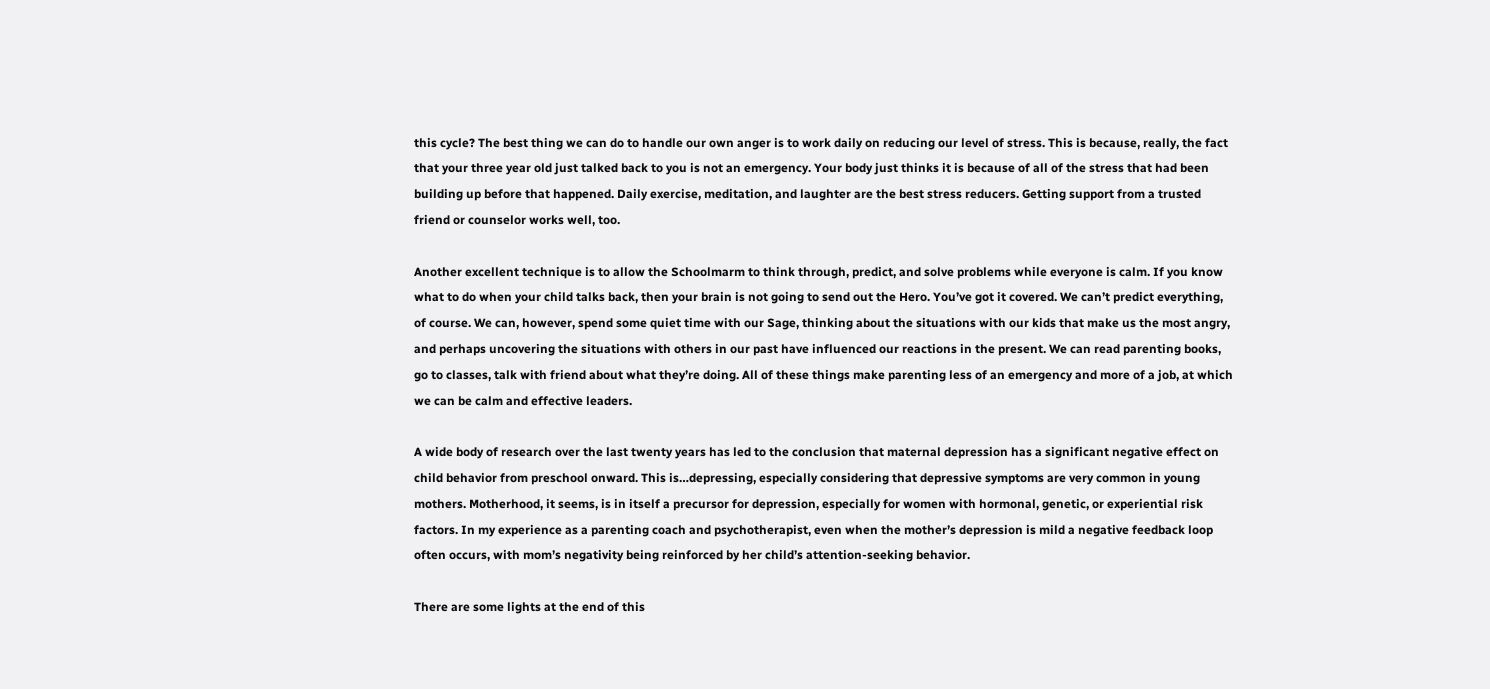this cycle? The best thing we can do to handle our own anger is to work daily on reducing our level of stress. This is because, really, the fact that your three year old just talked back to you is not an emergency. Your body just thinks it is because of all of the stress that had been building up before that happened. Daily exercise, meditation, and laughter are the best stress reducers. Getting support from a trusted friend or counselor works well, too.

Another excellent technique is to allow the Schoolmarm to think through, predict, and solve problems while everyone is calm. If you know what to do when your child talks back, then your brain is not going to send out the Hero. You’ve got it covered. We can’t predict everything, of course. We can, however, spend some quiet time with our Sage, thinking about the situations with our kids that make us the most angry, and perhaps uncovering the situations with others in our past have influenced our reactions in the present. We can read parenting books, go to classes, talk with friend about what they’re doing. All of these things make parenting less of an emergency and more of a job, at which we can be calm and effective leaders.

A wide body of research over the last twenty years has led to the conclusion that maternal depression has a significant negative effect on child behavior from preschool onward. This is…depressing, especially considering that depressive symptoms are very common in young mothers. Motherhood, it seems, is in itself a precursor for depression, especially for women with hormonal, genetic, or experiential risk factors. In my experience as a parenting coach and psychotherapist, even when the mother’s depression is mild a negative feedback loop often occurs, with mom’s negativity being reinforced by her child’s attention-seeking behavior.

There are some lights at the end of this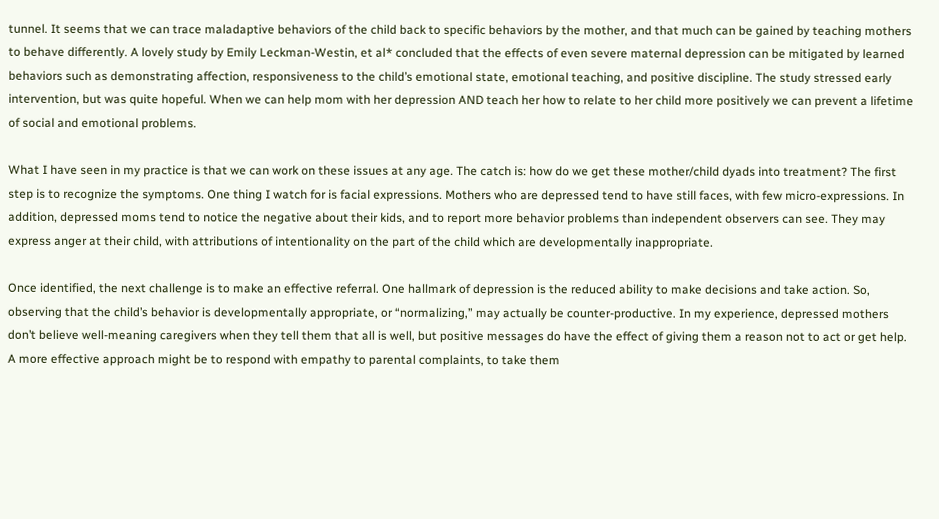tunnel. It seems that we can trace maladaptive behaviors of the child back to specific behaviors by the mother, and that much can be gained by teaching mothers to behave differently. A lovely study by Emily Leckman-Westin, et al* concluded that the effects of even severe maternal depression can be mitigated by learned behaviors such as demonstrating affection, responsiveness to the child’s emotional state, emotional teaching, and positive discipline. The study stressed early intervention, but was quite hopeful. When we can help mom with her depression AND teach her how to relate to her child more positively we can prevent a lifetime of social and emotional problems.

What I have seen in my practice is that we can work on these issues at any age. The catch is: how do we get these mother/child dyads into treatment? The first step is to recognize the symptoms. One thing I watch for is facial expressions. Mothers who are depressed tend to have still faces, with few micro-expressions. In addition, depressed moms tend to notice the negative about their kids, and to report more behavior problems than independent observers can see. They may express anger at their child, with attributions of intentionality on the part of the child which are developmentally inappropriate.

Once identified, the next challenge is to make an effective referral. One hallmark of depression is the reduced ability to make decisions and take action. So, observing that the child’s behavior is developmentally appropriate, or “normalizing,” may actually be counter-productive. In my experience, depressed mothers don’t believe well-meaning caregivers when they tell them that all is well, but positive messages do have the effect of giving them a reason not to act or get help. A more effective approach might be to respond with empathy to parental complaints, to take them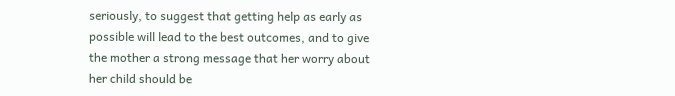seriously, to suggest that getting help as early as possible will lead to the best outcomes, and to give the mother a strong message that her worry about her child should be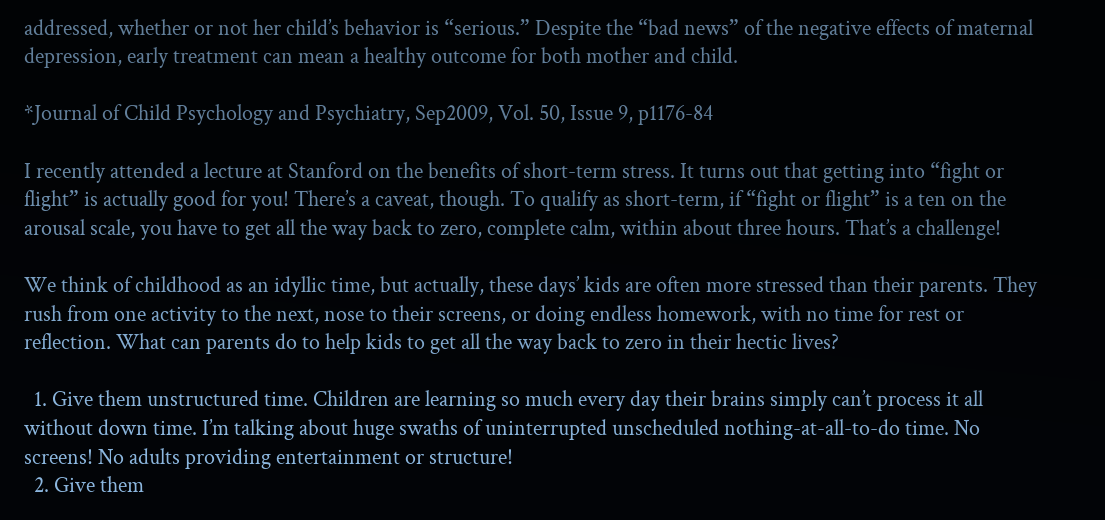addressed, whether or not her child’s behavior is “serious.” Despite the “bad news” of the negative effects of maternal depression, early treatment can mean a healthy outcome for both mother and child.

*Journal of Child Psychology and Psychiatry, Sep2009, Vol. 50, Issue 9, p1176-84

I recently attended a lecture at Stanford on the benefits of short-term stress. It turns out that getting into “fight or flight” is actually good for you! There’s a caveat, though. To qualify as short-term, if “fight or flight” is a ten on the arousal scale, you have to get all the way back to zero, complete calm, within about three hours. That’s a challenge!

We think of childhood as an idyllic time, but actually, these days’ kids are often more stressed than their parents. They rush from one activity to the next, nose to their screens, or doing endless homework, with no time for rest or reflection. What can parents do to help kids to get all the way back to zero in their hectic lives?

  1. Give them unstructured time. Children are learning so much every day their brains simply can’t process it all without down time. I’m talking about huge swaths of uninterrupted unscheduled nothing-at-all-to-do time. No screens! No adults providing entertainment or structure!
  2. Give them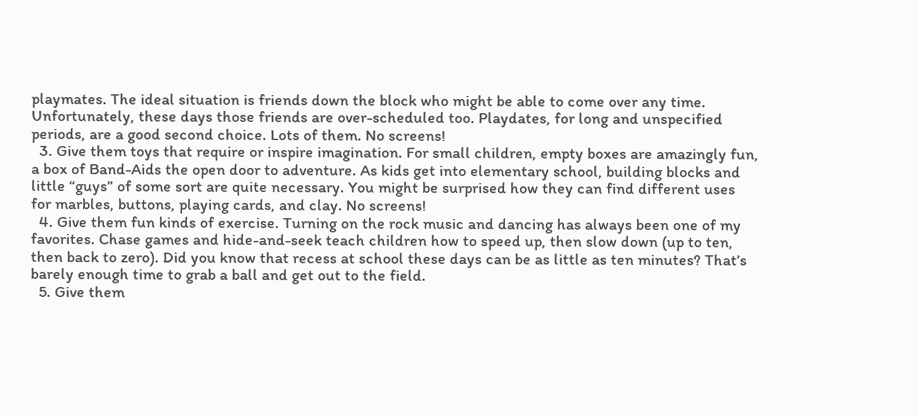playmates. The ideal situation is friends down the block who might be able to come over any time. Unfortunately, these days those friends are over-scheduled too. Playdates, for long and unspecified periods, are a good second choice. Lots of them. No screens!
  3. Give them toys that require or inspire imagination. For small children, empty boxes are amazingly fun, a box of Band-Aids the open door to adventure. As kids get into elementary school, building blocks and little “guys” of some sort are quite necessary. You might be surprised how they can find different uses for marbles, buttons, playing cards, and clay. No screens!
  4. Give them fun kinds of exercise. Turning on the rock music and dancing has always been one of my favorites. Chase games and hide-and-seek teach children how to speed up, then slow down (up to ten, then back to zero). Did you know that recess at school these days can be as little as ten minutes? That’s barely enough time to grab a ball and get out to the field.
  5. Give them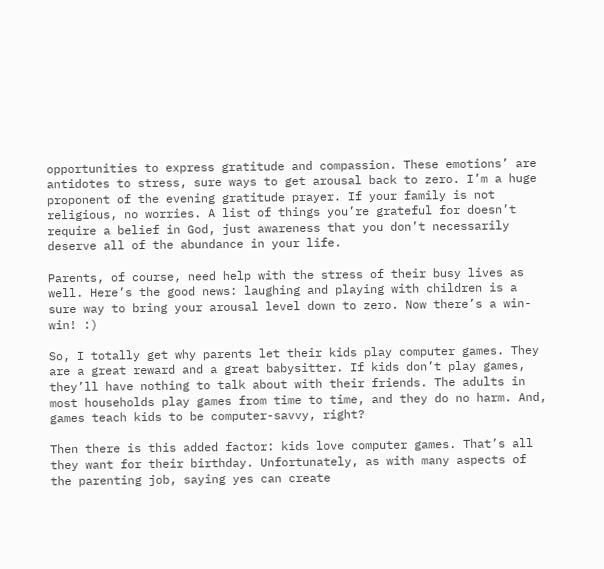opportunities to express gratitude and compassion. These emotions’ are antidotes to stress, sure ways to get arousal back to zero. I’m a huge proponent of the evening gratitude prayer. If your family is not religious, no worries. A list of things you’re grateful for doesn’t require a belief in God, just awareness that you don’t necessarily deserve all of the abundance in your life.

Parents, of course, need help with the stress of their busy lives as well. Here’s the good news: laughing and playing with children is a sure way to bring your arousal level down to zero. Now there’s a win-win! :)

So, I totally get why parents let their kids play computer games. They are a great reward and a great babysitter. If kids don’t play games, they’ll have nothing to talk about with their friends. The adults in most households play games from time to time, and they do no harm. And, games teach kids to be computer-savvy, right?

Then there is this added factor: kids love computer games. That’s all they want for their birthday. Unfortunately, as with many aspects of the parenting job, saying yes can create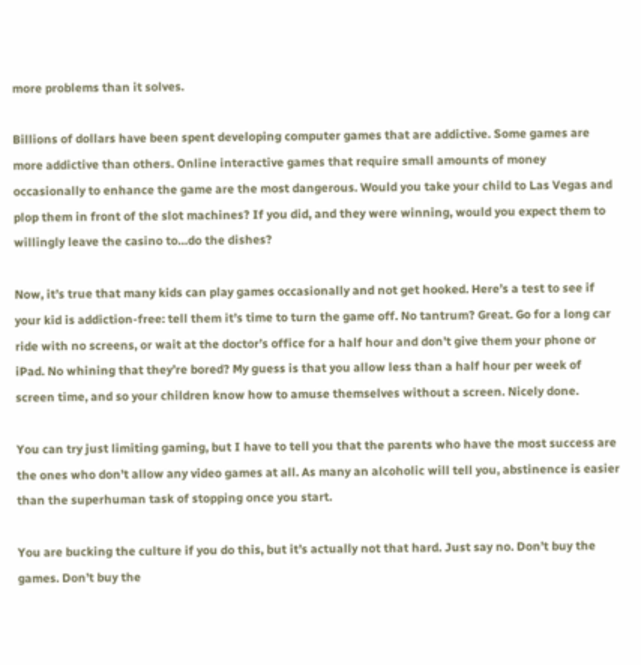more problems than it solves.

Billions of dollars have been spent developing computer games that are addictive. Some games are more addictive than others. Online interactive games that require small amounts of money occasionally to enhance the game are the most dangerous. Would you take your child to Las Vegas and plop them in front of the slot machines? If you did, and they were winning, would you expect them to willingly leave the casino to…do the dishes?

Now, it’s true that many kids can play games occasionally and not get hooked. Here’s a test to see if your kid is addiction-free: tell them it’s time to turn the game off. No tantrum? Great. Go for a long car ride with no screens, or wait at the doctor’s office for a half hour and don’t give them your phone or iPad. No whining that they’re bored? My guess is that you allow less than a half hour per week of screen time, and so your children know how to amuse themselves without a screen. Nicely done.

You can try just limiting gaming, but I have to tell you that the parents who have the most success are the ones who don’t allow any video games at all. As many an alcoholic will tell you, abstinence is easier than the superhuman task of stopping once you start.

You are bucking the culture if you do this, but it’s actually not that hard. Just say no. Don’t buy the games. Don’t buy the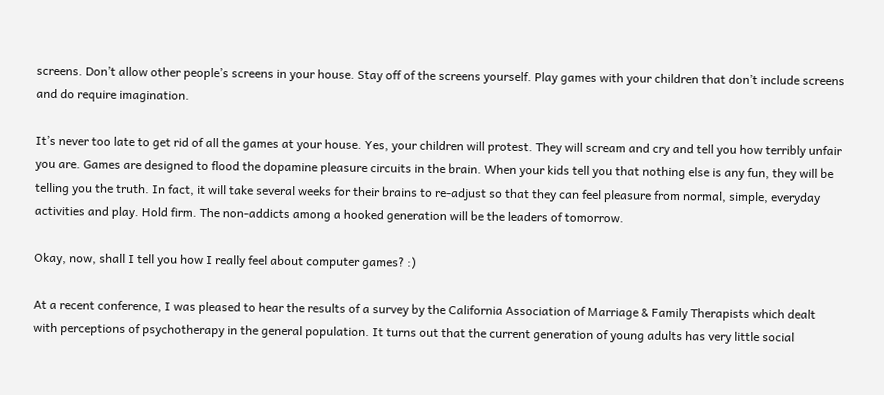screens. Don’t allow other people’s screens in your house. Stay off of the screens yourself. Play games with your children that don’t include screens and do require imagination.

It’s never too late to get rid of all the games at your house. Yes, your children will protest. They will scream and cry and tell you how terribly unfair you are. Games are designed to flood the dopamine pleasure circuits in the brain. When your kids tell you that nothing else is any fun, they will be telling you the truth. In fact, it will take several weeks for their brains to re-adjust so that they can feel pleasure from normal, simple, everyday activities and play. Hold firm. The non-addicts among a hooked generation will be the leaders of tomorrow.

Okay, now, shall I tell you how I really feel about computer games? :)

At a recent conference, I was pleased to hear the results of a survey by the California Association of Marriage & Family Therapists which dealt with perceptions of psychotherapy in the general population. It turns out that the current generation of young adults has very little social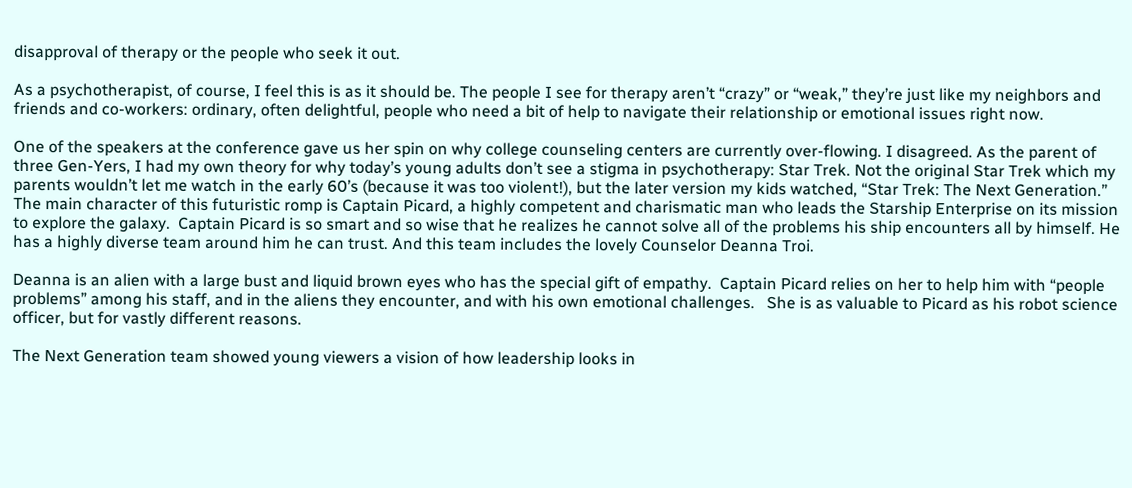disapproval of therapy or the people who seek it out.

As a psychotherapist, of course, I feel this is as it should be. The people I see for therapy aren’t “crazy” or “weak,” they’re just like my neighbors and friends and co-workers: ordinary, often delightful, people who need a bit of help to navigate their relationship or emotional issues right now.

One of the speakers at the conference gave us her spin on why college counseling centers are currently over-flowing. I disagreed. As the parent of three Gen-Yers, I had my own theory for why today’s young adults don’t see a stigma in psychotherapy: Star Trek. Not the original Star Trek which my parents wouldn’t let me watch in the early 60’s (because it was too violent!), but the later version my kids watched, “Star Trek: The Next Generation.” The main character of this futuristic romp is Captain Picard, a highly competent and charismatic man who leads the Starship Enterprise on its mission to explore the galaxy.  Captain Picard is so smart and so wise that he realizes he cannot solve all of the problems his ship encounters all by himself. He has a highly diverse team around him he can trust. And this team includes the lovely Counselor Deanna Troi.

Deanna is an alien with a large bust and liquid brown eyes who has the special gift of empathy.  Captain Picard relies on her to help him with “people problems” among his staff, and in the aliens they encounter, and with his own emotional challenges.   She is as valuable to Picard as his robot science officer, but for vastly different reasons.

The Next Generation team showed young viewers a vision of how leadership looks in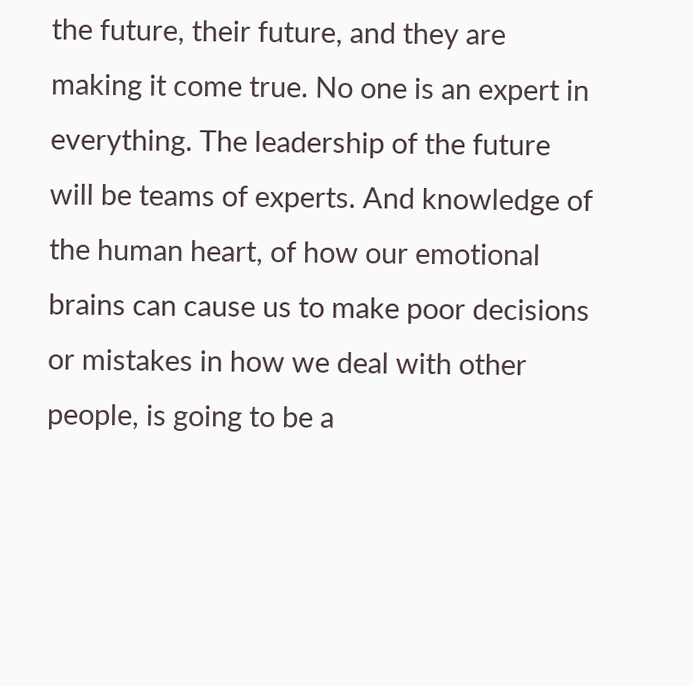the future, their future, and they are making it come true. No one is an expert in everything. The leadership of the future will be teams of experts. And knowledge of the human heart, of how our emotional brains can cause us to make poor decisions or mistakes in how we deal with other people, is going to be a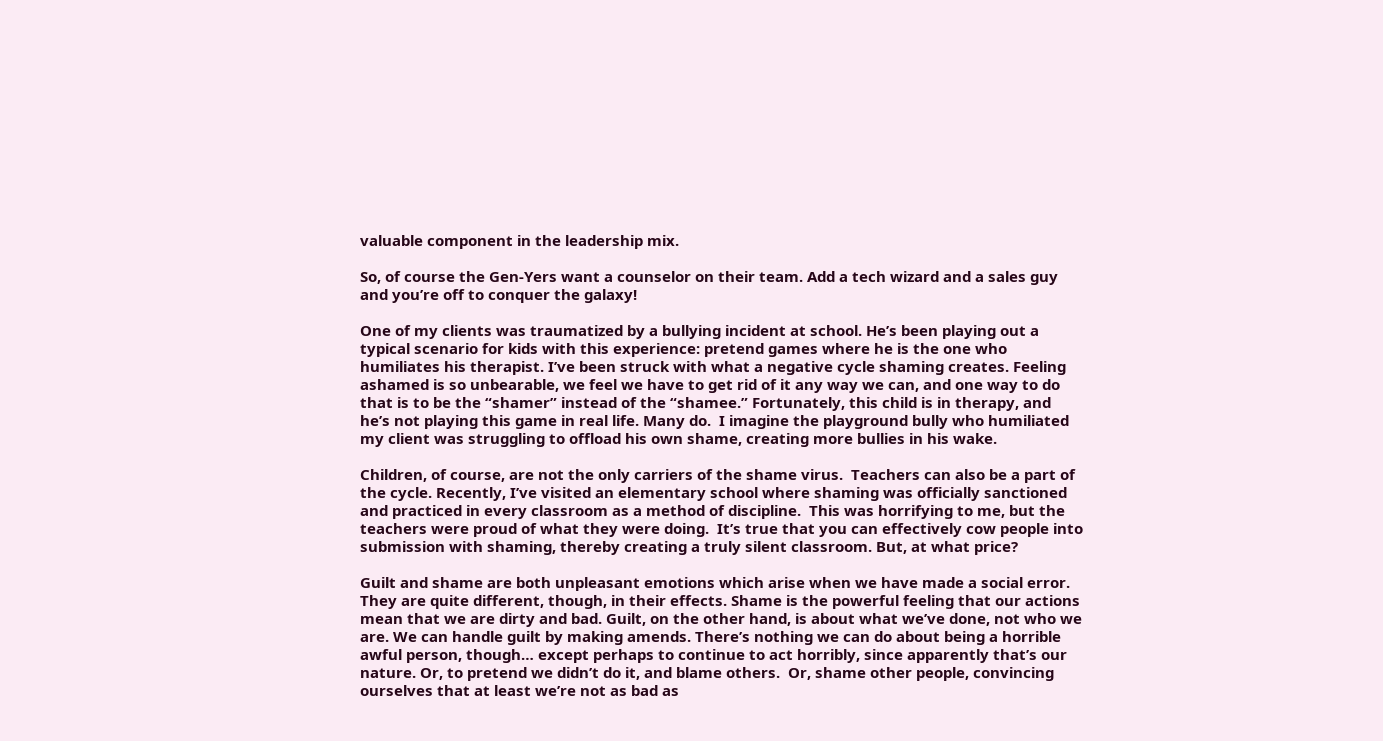valuable component in the leadership mix.

So, of course the Gen-Yers want a counselor on their team. Add a tech wizard and a sales guy and you’re off to conquer the galaxy!

One of my clients was traumatized by a bullying incident at school. He’s been playing out a typical scenario for kids with this experience: pretend games where he is the one who humiliates his therapist. I’ve been struck with what a negative cycle shaming creates. Feeling ashamed is so unbearable, we feel we have to get rid of it any way we can, and one way to do that is to be the “shamer” instead of the “shamee.” Fortunately, this child is in therapy, and he’s not playing this game in real life. Many do.  I imagine the playground bully who humiliated my client was struggling to offload his own shame, creating more bullies in his wake.

Children, of course, are not the only carriers of the shame virus.  Teachers can also be a part of the cycle. Recently, I’ve visited an elementary school where shaming was officially sanctioned and practiced in every classroom as a method of discipline.  This was horrifying to me, but the teachers were proud of what they were doing.  It’s true that you can effectively cow people into submission with shaming, thereby creating a truly silent classroom. But, at what price?

Guilt and shame are both unpleasant emotions which arise when we have made a social error. They are quite different, though, in their effects. Shame is the powerful feeling that our actions mean that we are dirty and bad. Guilt, on the other hand, is about what we’ve done, not who we are. We can handle guilt by making amends. There’s nothing we can do about being a horrible awful person, though… except perhaps to continue to act horribly, since apparently that’s our nature. Or, to pretend we didn’t do it, and blame others.  Or, shame other people, convincing ourselves that at least we’re not as bad as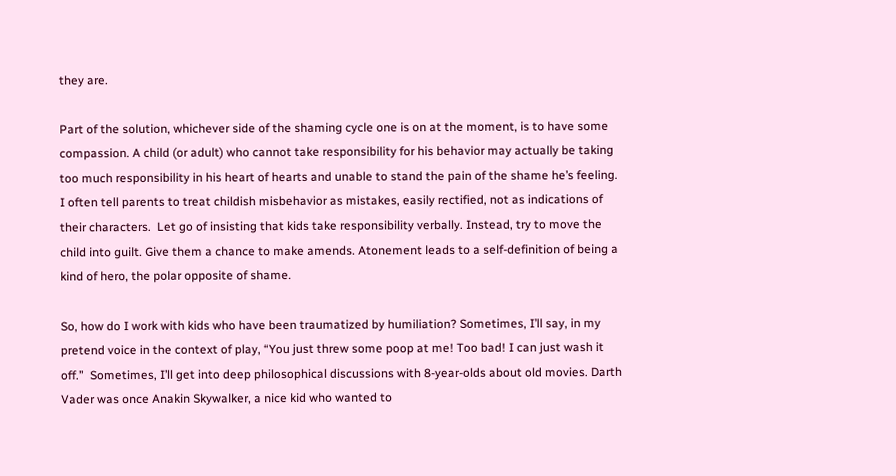they are.

Part of the solution, whichever side of the shaming cycle one is on at the moment, is to have some compassion. A child (or adult) who cannot take responsibility for his behavior may actually be taking too much responsibility in his heart of hearts and unable to stand the pain of the shame he’s feeling.  I often tell parents to treat childish misbehavior as mistakes, easily rectified, not as indications of their characters.  Let go of insisting that kids take responsibility verbally. Instead, try to move the child into guilt. Give them a chance to make amends. Atonement leads to a self-definition of being a kind of hero, the polar opposite of shame.

So, how do I work with kids who have been traumatized by humiliation? Sometimes, I’ll say, in my pretend voice in the context of play, “You just threw some poop at me! Too bad! I can just wash it off.”  Sometimes, I’ll get into deep philosophical discussions with 8-year-olds about old movies. Darth Vader was once Anakin Skywalker, a nice kid who wanted to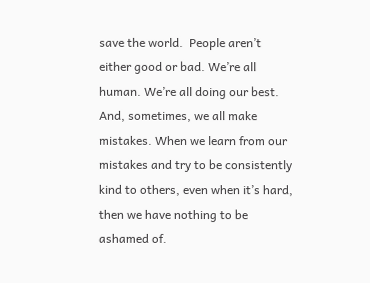save the world.  People aren’t either good or bad. We’re all human. We’re all doing our best. And, sometimes, we all make mistakes. When we learn from our mistakes and try to be consistently kind to others, even when it’s hard, then we have nothing to be ashamed of.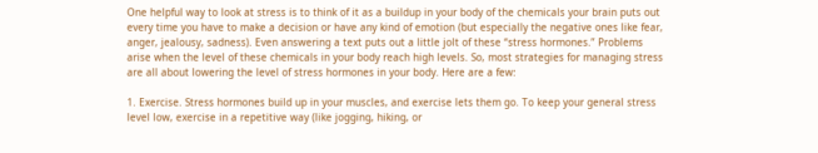One helpful way to look at stress is to think of it as a buildup in your body of the chemicals your brain puts out every time you have to make a decision or have any kind of emotion (but especially the negative ones like fear, anger, jealousy, sadness). Even answering a text puts out a little jolt of these “stress hormones.” Problems arise when the level of these chemicals in your body reach high levels. So, most strategies for managing stress are all about lowering the level of stress hormones in your body. Here are a few:

1. Exercise. Stress hormones build up in your muscles, and exercise lets them go. To keep your general stress level low, exercise in a repetitive way (like jogging, hiking, or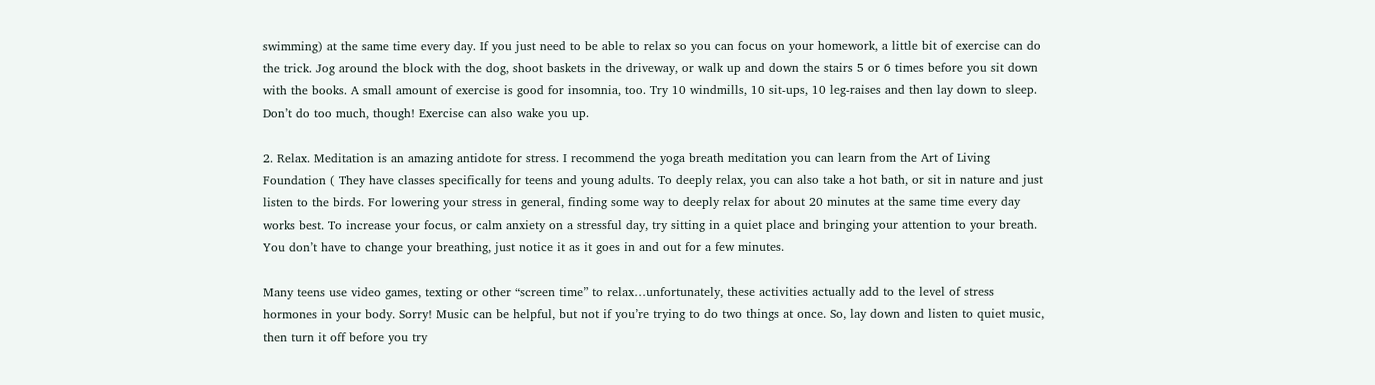swimming) at the same time every day. If you just need to be able to relax so you can focus on your homework, a little bit of exercise can do the trick. Jog around the block with the dog, shoot baskets in the driveway, or walk up and down the stairs 5 or 6 times before you sit down with the books. A small amount of exercise is good for insomnia, too. Try 10 windmills, 10 sit-ups, 10 leg-raises and then lay down to sleep. Don’t do too much, though! Exercise can also wake you up.

2. Relax. Meditation is an amazing antidote for stress. I recommend the yoga breath meditation you can learn from the Art of Living Foundation ( They have classes specifically for teens and young adults. To deeply relax, you can also take a hot bath, or sit in nature and just listen to the birds. For lowering your stress in general, finding some way to deeply relax for about 20 minutes at the same time every day works best. To increase your focus, or calm anxiety on a stressful day, try sitting in a quiet place and bringing your attention to your breath. You don’t have to change your breathing, just notice it as it goes in and out for a few minutes.

Many teens use video games, texting or other “screen time” to relax…unfortunately, these activities actually add to the level of stress hormones in your body. Sorry! Music can be helpful, but not if you’re trying to do two things at once. So, lay down and listen to quiet music, then turn it off before you try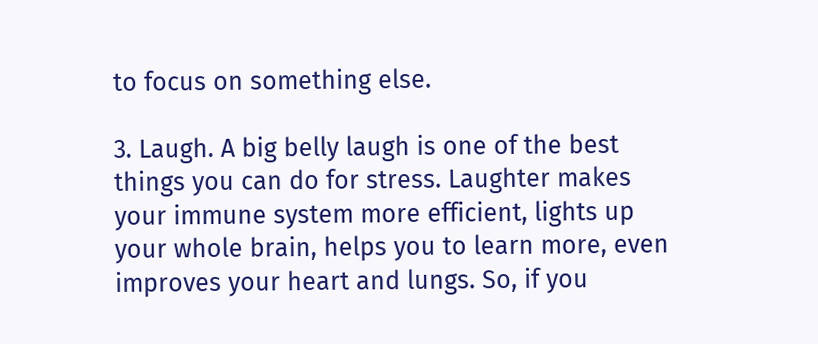to focus on something else.

3. Laugh. A big belly laugh is one of the best things you can do for stress. Laughter makes your immune system more efficient, lights up your whole brain, helps you to learn more, even improves your heart and lungs. So, if you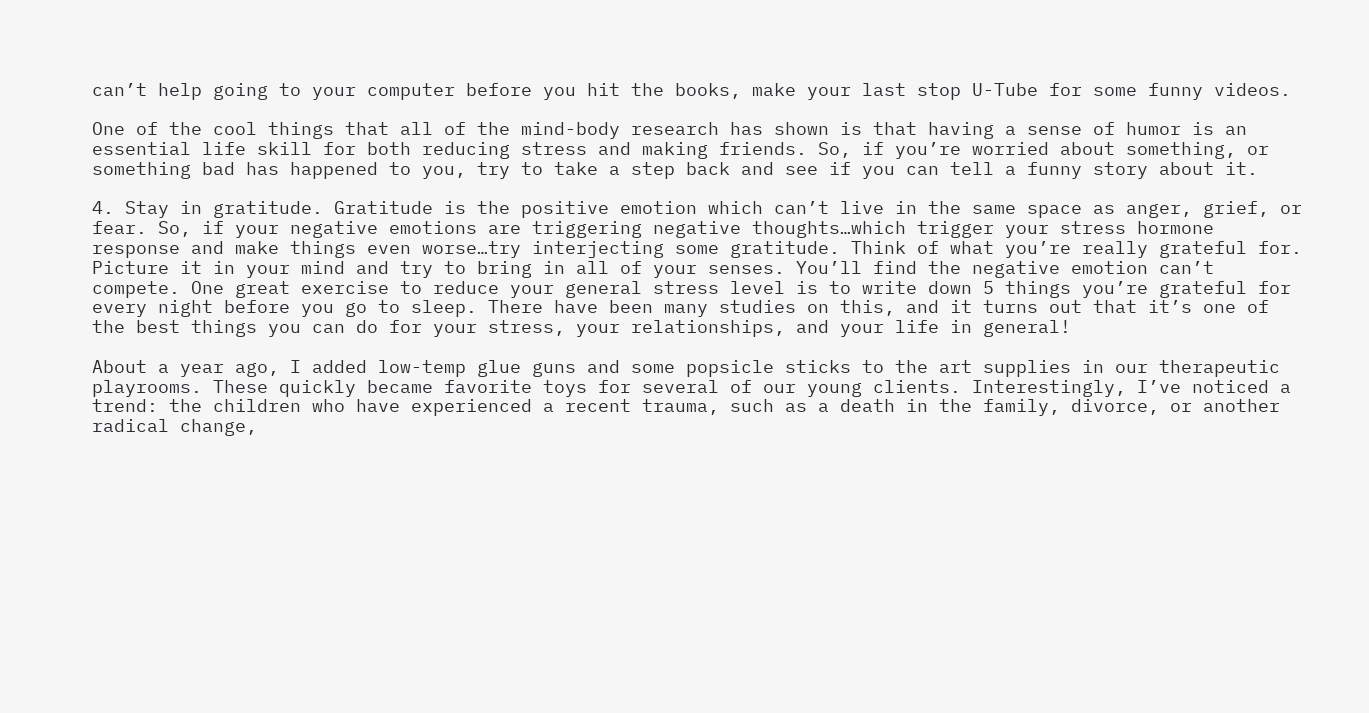can’t help going to your computer before you hit the books, make your last stop U-Tube for some funny videos.

One of the cool things that all of the mind-body research has shown is that having a sense of humor is an essential life skill for both reducing stress and making friends. So, if you’re worried about something, or something bad has happened to you, try to take a step back and see if you can tell a funny story about it.

4. Stay in gratitude. Gratitude is the positive emotion which can’t live in the same space as anger, grief, or fear. So, if your negative emotions are triggering negative thoughts…which trigger your stress hormone response and make things even worse…try interjecting some gratitude. Think of what you’re really grateful for. Picture it in your mind and try to bring in all of your senses. You’ll find the negative emotion can’t compete. One great exercise to reduce your general stress level is to write down 5 things you’re grateful for every night before you go to sleep. There have been many studies on this, and it turns out that it’s one of the best things you can do for your stress, your relationships, and your life in general!

About a year ago, I added low-temp glue guns and some popsicle sticks to the art supplies in our therapeutic playrooms. These quickly became favorite toys for several of our young clients. Interestingly, I’ve noticed a trend: the children who have experienced a recent trauma, such as a death in the family, divorce, or another radical change,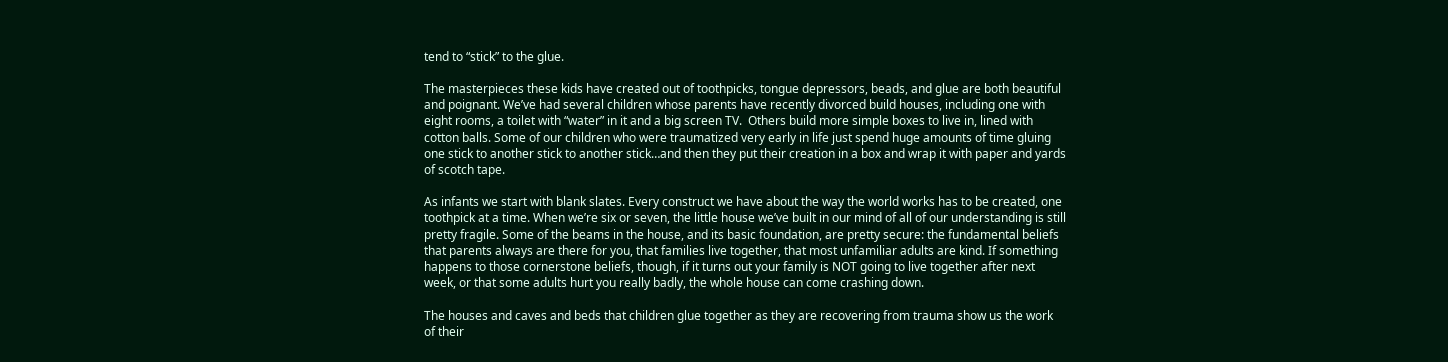tend to “stick” to the glue.

The masterpieces these kids have created out of toothpicks, tongue depressors, beads, and glue are both beautiful and poignant. We’ve had several children whose parents have recently divorced build houses, including one with eight rooms, a toilet with “water” in it and a big screen TV.  Others build more simple boxes to live in, lined with cotton balls. Some of our children who were traumatized very early in life just spend huge amounts of time gluing one stick to another stick to another stick…and then they put their creation in a box and wrap it with paper and yards of scotch tape.

As infants we start with blank slates. Every construct we have about the way the world works has to be created, one toothpick at a time. When we’re six or seven, the little house we’ve built in our mind of all of our understanding is still pretty fragile. Some of the beams in the house, and its basic foundation, are pretty secure: the fundamental beliefs that parents always are there for you, that families live together, that most unfamiliar adults are kind. If something happens to those cornerstone beliefs, though, if it turns out your family is NOT going to live together after next week, or that some adults hurt you really badly, the whole house can come crashing down.

The houses and caves and beds that children glue together as they are recovering from trauma show us the work of their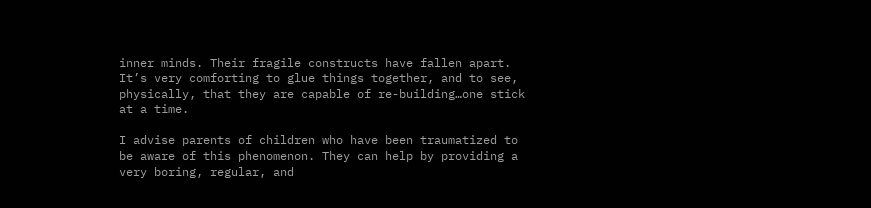inner minds. Their fragile constructs have fallen apart. It’s very comforting to glue things together, and to see, physically, that they are capable of re-building…one stick at a time.

I advise parents of children who have been traumatized to be aware of this phenomenon. They can help by providing a very boring, regular, and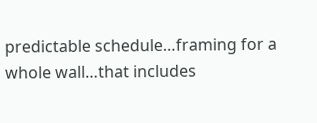predictable schedule…framing for a whole wall…that includes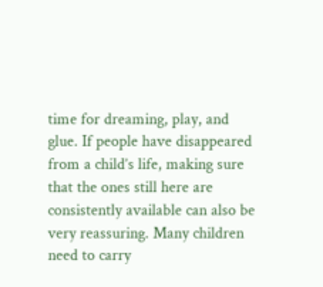time for dreaming, play, and glue. If people have disappeared from a child’s life, making sure that the ones still here are consistently available can also be very reassuring. Many children need to carry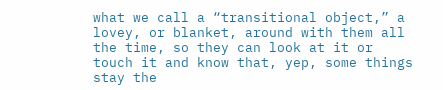what we call a “transitional object,” a lovey, or blanket, around with them all the time, so they can look at it or touch it and know that, yep, some things stay the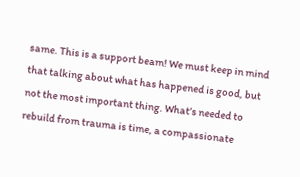same. This is a support beam! We must keep in mind that talking about what has happened is good, but not the most important thing. What’s needed to rebuild from trauma is time, a compassionate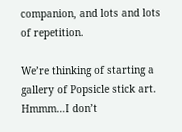companion, and lots and lots of repetition.

We’re thinking of starting a gallery of Popsicle stick art. Hmmm…I don’t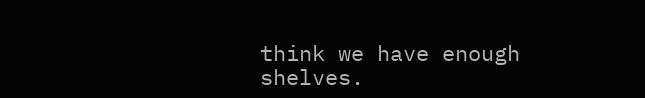think we have enough shelves.